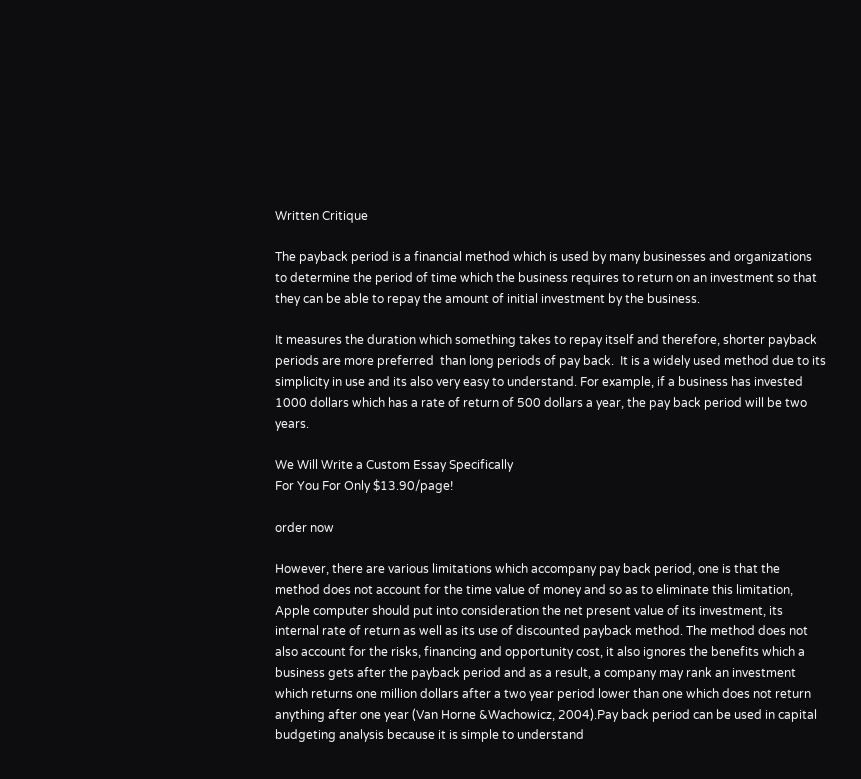Written Critique

The payback period is a financial method which is used by many businesses and organizations to determine the period of time which the business requires to return on an investment so that they can be able to repay the amount of initial investment by the business.

It measures the duration which something takes to repay itself and therefore, shorter payback periods are more preferred  than long periods of pay back.  It is a widely used method due to its simplicity in use and its also very easy to understand. For example, if a business has invested 1000 dollars which has a rate of return of 500 dollars a year, the pay back period will be two years.

We Will Write a Custom Essay Specifically
For You For Only $13.90/page!

order now

However, there are various limitations which accompany pay back period, one is that the method does not account for the time value of money and so as to eliminate this limitation, Apple computer should put into consideration the net present value of its investment, its internal rate of return as well as its use of discounted payback method. The method does not also account for the risks, financing and opportunity cost, it also ignores the benefits which a business gets after the payback period and as a result, a company may rank an investment which returns one million dollars after a two year period lower than one which does not return anything after one year (Van Horne &Wachowicz, 2004).Pay back period can be used in capital budgeting analysis because it is simple to understand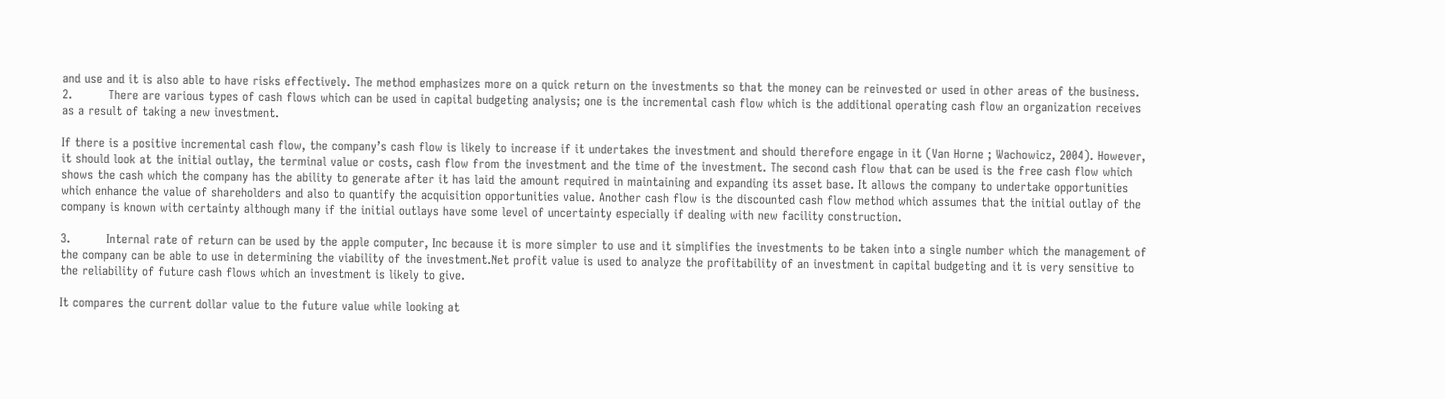and use and it is also able to have risks effectively. The method emphasizes more on a quick return on the investments so that the money can be reinvested or used in other areas of the business. 2.         There are various types of cash flows which can be used in capital budgeting analysis; one is the incremental cash flow which is the additional operating cash flow an organization receives as a result of taking a new investment.

If there is a positive incremental cash flow, the company’s cash flow is likely to increase if it undertakes the investment and should therefore engage in it (Van Horne ; Wachowicz, 2004). However, it should look at the initial outlay, the terminal value or costs, cash flow from the investment and the time of the investment. The second cash flow that can be used is the free cash flow which shows the cash which the company has the ability to generate after it has laid the amount required in maintaining and expanding its asset base. It allows the company to undertake opportunities which enhance the value of shareholders and also to quantify the acquisition opportunities value. Another cash flow is the discounted cash flow method which assumes that the initial outlay of the company is known with certainty although many if the initial outlays have some level of uncertainty especially if dealing with new facility construction.

3.         Internal rate of return can be used by the apple computer, Inc because it is more simpler to use and it simplifies the investments to be taken into a single number which the management of the company can be able to use in determining the viability of the investment.Net profit value is used to analyze the profitability of an investment in capital budgeting and it is very sensitive to the reliability of future cash flows which an investment is likely to give.

It compares the current dollar value to the future value while looking at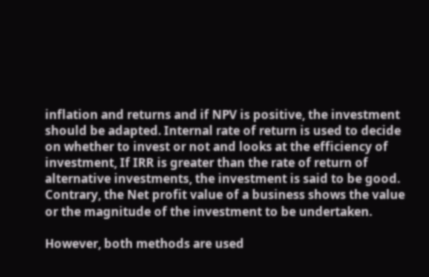inflation and returns and if NPV is positive, the investment should be adapted. Internal rate of return is used to decide on whether to invest or not and looks at the efficiency of investment, If IRR is greater than the rate of return of alternative investments, the investment is said to be good. Contrary, the Net profit value of a business shows the value or the magnitude of the investment to be undertaken.

However, both methods are used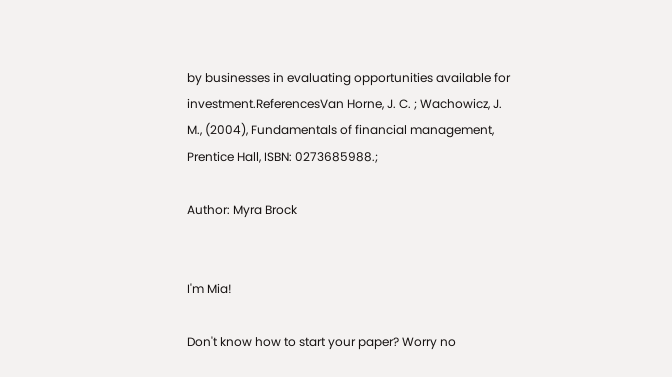by businesses in evaluating opportunities available for investment.ReferencesVan Horne, J. C. ; Wachowicz, J. M., (2004), Fundamentals of financial management, Prentice Hall, ISBN: 0273685988.;

Author: Myra Brock


I'm Mia!

Don't know how to start your paper? Worry no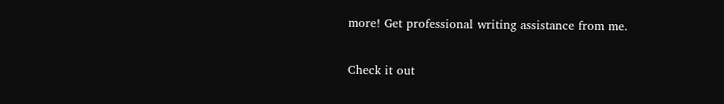more! Get professional writing assistance from me.

Check it out